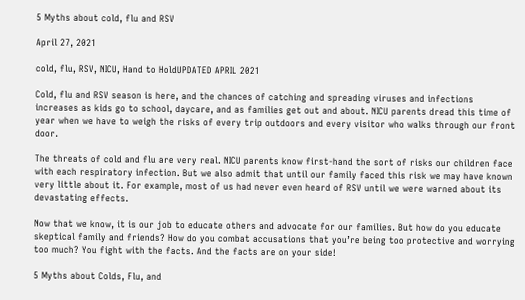5 Myths about cold, flu and RSV

April 27, 2021

cold, flu, RSV, NICU, Hand to HoldUPDATED APRIL 2021

Cold, flu and RSV season is here, and the chances of catching and spreading viruses and infections increases as kids go to school, daycare, and as families get out and about. NICU parents dread this time of year when we have to weigh the risks of every trip outdoors and every visitor who walks through our front door.

The threats of cold and flu are very real. NICU parents know first-hand the sort of risks our children face with each respiratory infection. But we also admit that until our family faced this risk we may have known very little about it. For example, most of us had never even heard of RSV until we were warned about its devastating effects.

Now that we know, it is our job to educate others and advocate for our families. But how do you educate skeptical family and friends? How do you combat accusations that you’re being too protective and worrying too much? You fight with the facts. And the facts are on your side!

5 Myths about Colds, Flu, and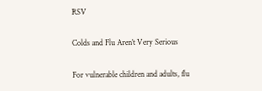RSV

Colds and Flu Aren’t Very Serious

For vulnerable children and adults, flu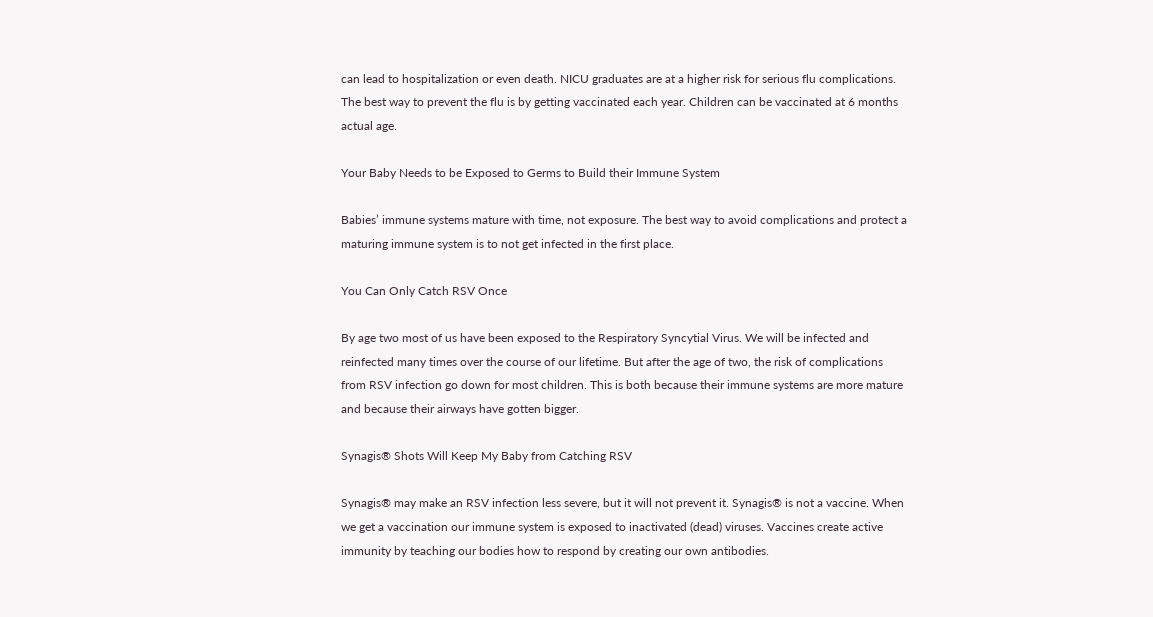can lead to hospitalization or even death. NICU graduates are at a higher risk for serious flu complications. The best way to prevent the flu is by getting vaccinated each year. Children can be vaccinated at 6 months actual age.

Your Baby Needs to be Exposed to Germs to Build their Immune System

Babies’ immune systems mature with time, not exposure. The best way to avoid complications and protect a maturing immune system is to not get infected in the first place.

You Can Only Catch RSV Once

By age two most of us have been exposed to the Respiratory Syncytial Virus. We will be infected and reinfected many times over the course of our lifetime. But after the age of two, the risk of complications from RSV infection go down for most children. This is both because their immune systems are more mature and because their airways have gotten bigger.

Synagis® Shots Will Keep My Baby from Catching RSV

Synagis® may make an RSV infection less severe, but it will not prevent it. Synagis® is not a vaccine. When we get a vaccination our immune system is exposed to inactivated (dead) viruses. Vaccines create active immunity by teaching our bodies how to respond by creating our own antibodies.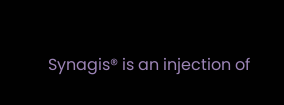Synagis® is an injection of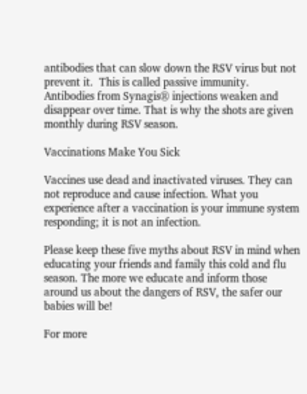antibodies that can slow down the RSV virus but not prevent it.  This is called passive immunity. Antibodies from Synagis® injections weaken and disappear over time. That is why the shots are given monthly during RSV season.

Vaccinations Make You Sick

Vaccines use dead and inactivated viruses. They can not reproduce and cause infection. What you experience after a vaccination is your immune system responding; it is not an infection.

Please keep these five myths about RSV in mind when educating your friends and family this cold and flu season. The more we educate and inform those around us about the dangers of RSV, the safer our babies will be!

For more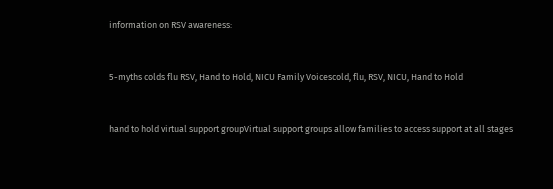information on RSV awareness:


5-myths colds flu RSV, Hand to Hold, NICU Family Voicescold, flu, RSV, NICU, Hand to Hold


hand to hold virtual support groupVirtual support groups allow families to access support at all stages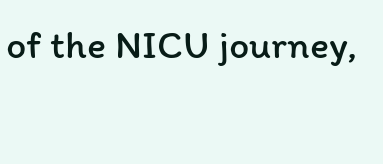of the NICU journey,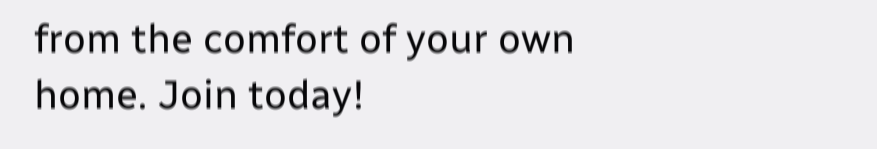from the comfort of your own home. Join today!